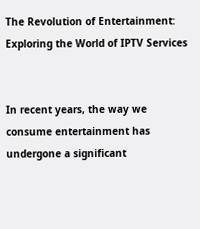The Revolution of Entertainment: Exploring the World of IPTV Services


In recent years, the way we consume entertainment has undergone a significant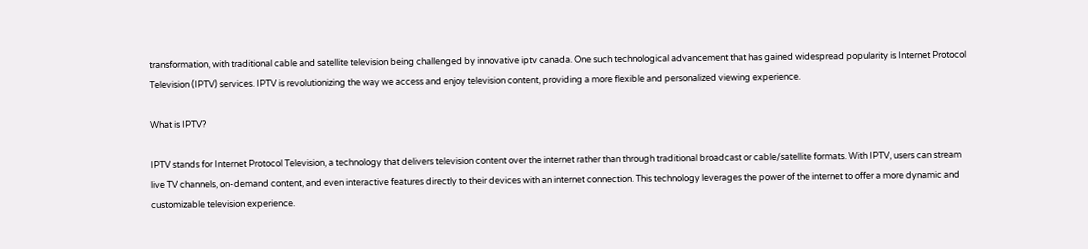transformation, with traditional cable and satellite television being challenged by innovative iptv canada. One such technological advancement that has gained widespread popularity is Internet Protocol Television (IPTV) services. IPTV is revolutionizing the way we access and enjoy television content, providing a more flexible and personalized viewing experience.

What is IPTV?

IPTV stands for Internet Protocol Television, a technology that delivers television content over the internet rather than through traditional broadcast or cable/satellite formats. With IPTV, users can stream live TV channels, on-demand content, and even interactive features directly to their devices with an internet connection. This technology leverages the power of the internet to offer a more dynamic and customizable television experience.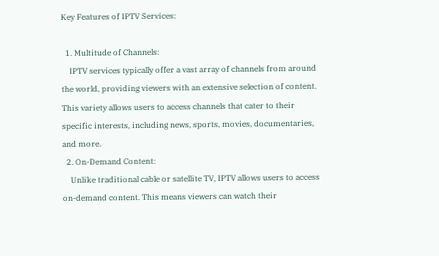Key Features of IPTV Services:

  1. Multitude of Channels:
    IPTV services typically offer a vast array of channels from around the world, providing viewers with an extensive selection of content. This variety allows users to access channels that cater to their specific interests, including news, sports, movies, documentaries, and more.
  2. On-Demand Content:
    Unlike traditional cable or satellite TV, IPTV allows users to access on-demand content. This means viewers can watch their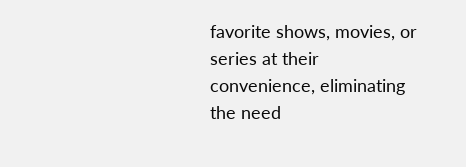favorite shows, movies, or series at their convenience, eliminating the need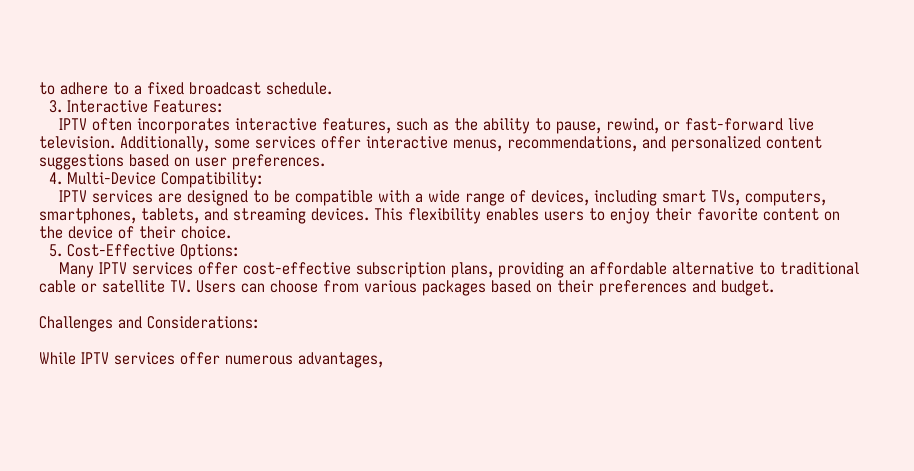to adhere to a fixed broadcast schedule.
  3. Interactive Features:
    IPTV often incorporates interactive features, such as the ability to pause, rewind, or fast-forward live television. Additionally, some services offer interactive menus, recommendations, and personalized content suggestions based on user preferences.
  4. Multi-Device Compatibility:
    IPTV services are designed to be compatible with a wide range of devices, including smart TVs, computers, smartphones, tablets, and streaming devices. This flexibility enables users to enjoy their favorite content on the device of their choice.
  5. Cost-Effective Options:
    Many IPTV services offer cost-effective subscription plans, providing an affordable alternative to traditional cable or satellite TV. Users can choose from various packages based on their preferences and budget.

Challenges and Considerations:

While IPTV services offer numerous advantages,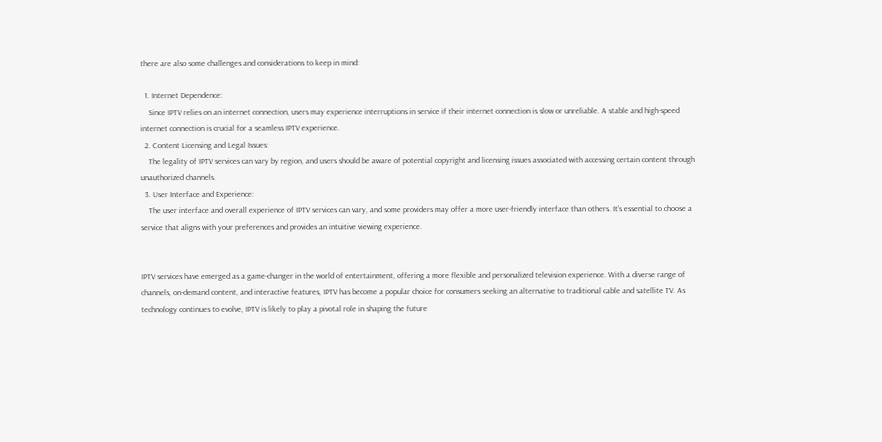there are also some challenges and considerations to keep in mind:

  1. Internet Dependence:
    Since IPTV relies on an internet connection, users may experience interruptions in service if their internet connection is slow or unreliable. A stable and high-speed internet connection is crucial for a seamless IPTV experience.
  2. Content Licensing and Legal Issues:
    The legality of IPTV services can vary by region, and users should be aware of potential copyright and licensing issues associated with accessing certain content through unauthorized channels.
  3. User Interface and Experience:
    The user interface and overall experience of IPTV services can vary, and some providers may offer a more user-friendly interface than others. It’s essential to choose a service that aligns with your preferences and provides an intuitive viewing experience.


IPTV services have emerged as a game-changer in the world of entertainment, offering a more flexible and personalized television experience. With a diverse range of channels, on-demand content, and interactive features, IPTV has become a popular choice for consumers seeking an alternative to traditional cable and satellite TV. As technology continues to evolve, IPTV is likely to play a pivotal role in shaping the future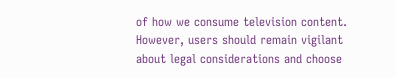of how we consume television content. However, users should remain vigilant about legal considerations and choose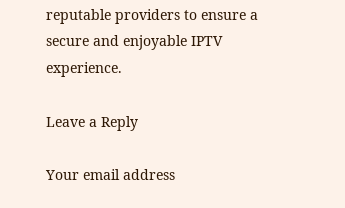reputable providers to ensure a secure and enjoyable IPTV experience.

Leave a Reply

Your email address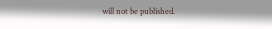will not be published.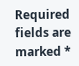Required fields are marked *